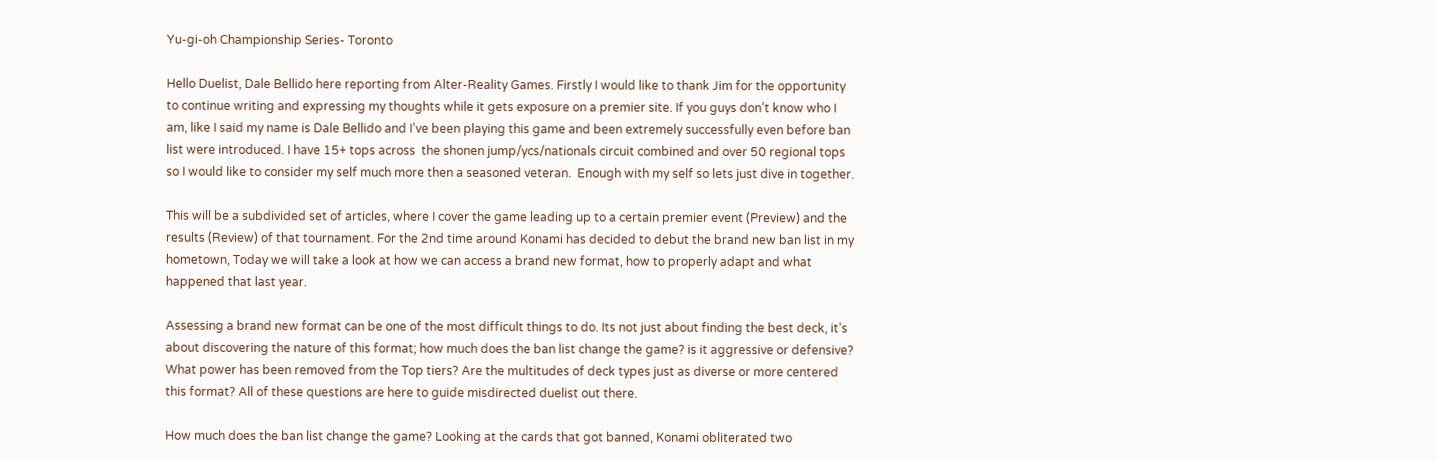Yu-gi-oh Championship Series- Toronto

Hello Duelist, Dale Bellido here reporting from Alter-Reality Games. Firstly I would like to thank Jim for the opportunity to continue writing and expressing my thoughts while it gets exposure on a premier site. If you guys don’t know who I am, like I said my name is Dale Bellido and I’ve been playing this game and been extremely successfully even before ban list were introduced. I have 15+ tops across  the shonen jump/ycs/nationals circuit combined and over 50 regional tops so I would like to consider my self much more then a seasoned veteran.  Enough with my self so lets just dive in together.

This will be a subdivided set of articles, where I cover the game leading up to a certain premier event (Preview) and the results (Review) of that tournament. For the 2nd time around Konami has decided to debut the brand new ban list in my hometown, Today we will take a look at how we can access a brand new format, how to properly adapt and what happened that last year.

Assessing a brand new format can be one of the most difficult things to do. Its not just about finding the best deck, it’s about discovering the nature of this format; how much does the ban list change the game? is it aggressive or defensive? What power has been removed from the Top tiers? Are the multitudes of deck types just as diverse or more centered this format? All of these questions are here to guide misdirected duelist out there.

How much does the ban list change the game? Looking at the cards that got banned, Konami obliterated two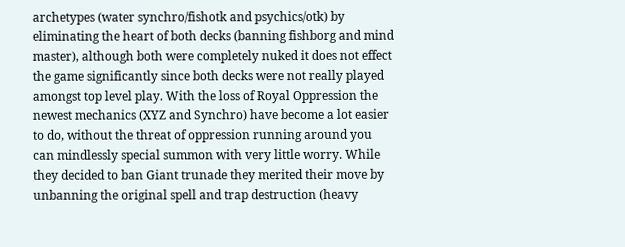archetypes (water synchro/fishotk and psychics/otk) by eliminating the heart of both decks (banning fishborg and mind master), although both were completely nuked it does not effect the game significantly since both decks were not really played amongst top level play. With the loss of Royal Oppression the newest mechanics (XYZ and Synchro) have become a lot easier to do, without the threat of oppression running around you can mindlessly special summon with very little worry. While they decided to ban Giant trunade they merited their move by unbanning the original spell and trap destruction (heavy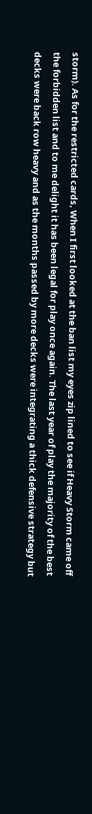storm). As for the restricted cards, When I first looked at the ban list my eyes zip lined to see if Heavy Storm came off the forbidden list and to me delight it has been legal for play once again. The last year of play the majority of the best decks were back row heavy and as the months passed by more decks were integrating a thick defensive strategy but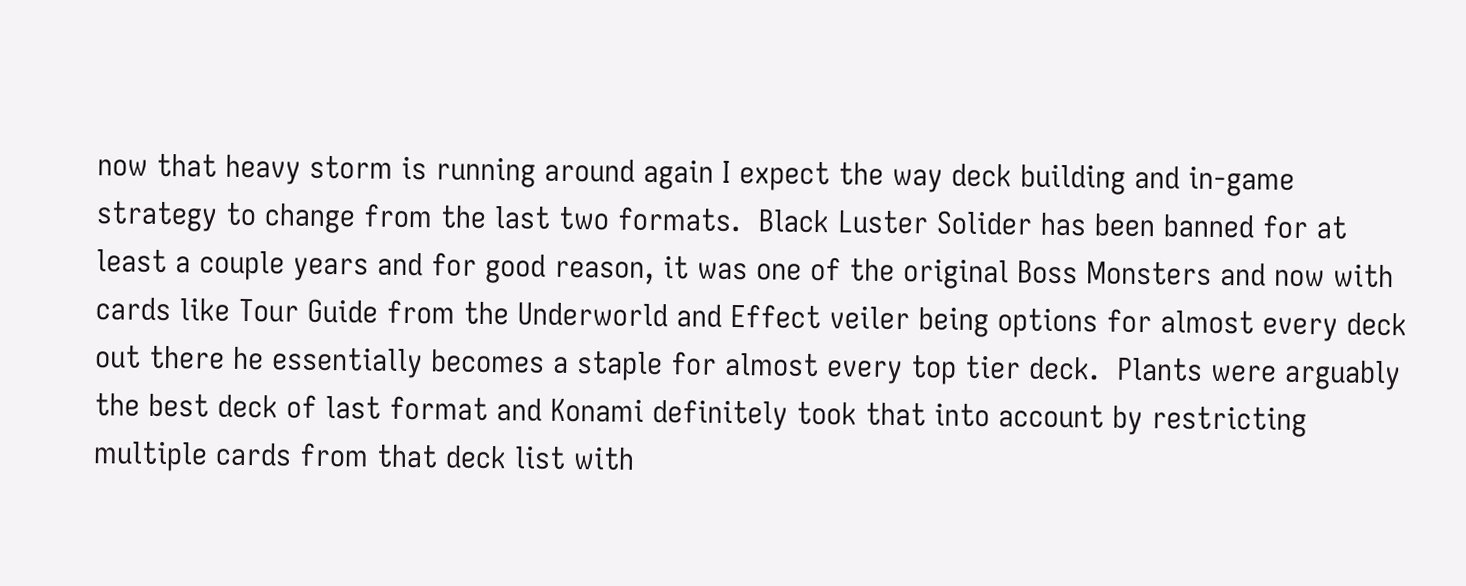now that heavy storm is running around again I expect the way deck building and in-game strategy to change from the last two formats.  Black Luster Solider has been banned for at least a couple years and for good reason, it was one of the original Boss Monsters and now with cards like Tour Guide from the Underworld and Effect veiler being options for almost every deck out there he essentially becomes a staple for almost every top tier deck.  Plants were arguably the best deck of last format and Konami definitely took that into account by restricting multiple cards from that deck list with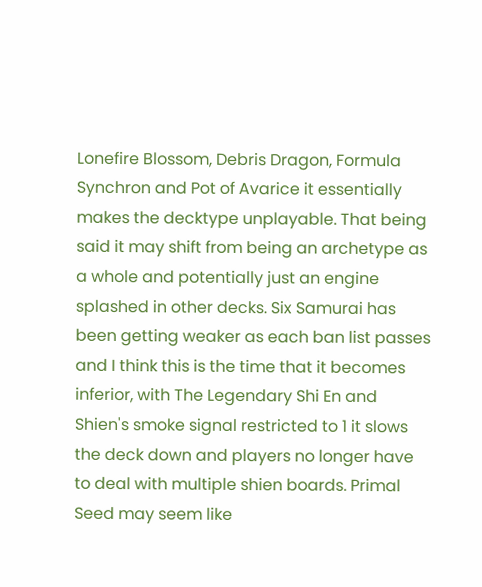Lonefire Blossom, Debris Dragon, Formula Synchron and Pot of Avarice it essentially makes the decktype unplayable. That being said it may shift from being an archetype as a whole and potentially just an engine splashed in other decks. Six Samurai has been getting weaker as each ban list passes and I think this is the time that it becomes inferior, with The Legendary Shi En and Shien's smoke signal restricted to 1 it slows the deck down and players no longer have to deal with multiple shien boards. Primal Seed may seem like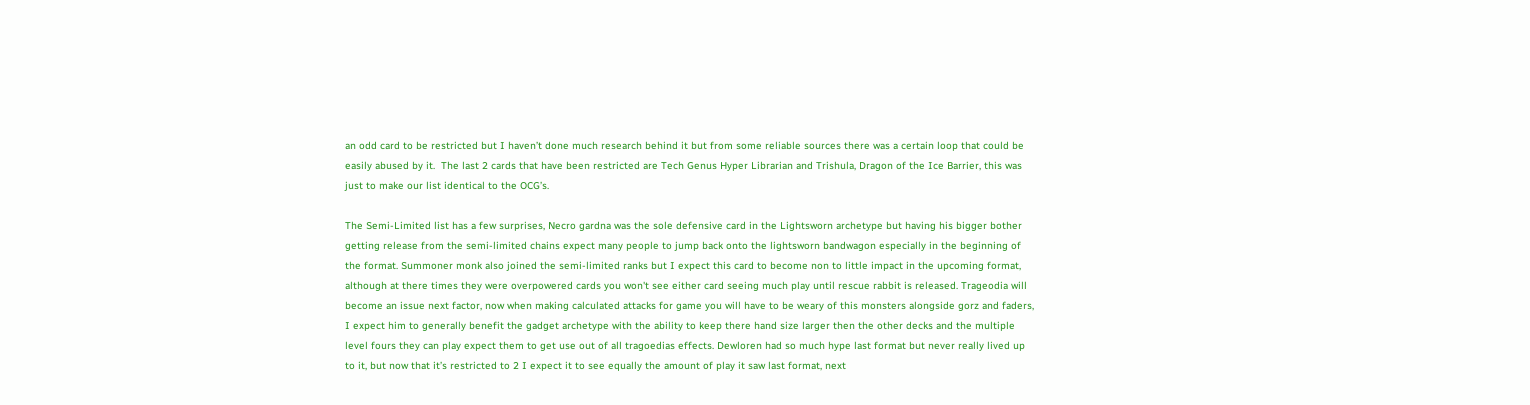an odd card to be restricted but I haven’t done much research behind it but from some reliable sources there was a certain loop that could be easily abused by it.  The last 2 cards that have been restricted are Tech Genus Hyper Librarian and Trishula, Dragon of the Ice Barrier, this was just to make our list identical to the OCG’s.

The Semi-Limited list has a few surprises, Necro gardna was the sole defensive card in the Lightsworn archetype but having his bigger bother getting release from the semi-limited chains expect many people to jump back onto the lightsworn bandwagon especially in the beginning of the format. Summoner monk also joined the semi-limited ranks but I expect this card to become non to little impact in the upcoming format, although at there times they were overpowered cards you won't see either card seeing much play until rescue rabbit is released. Trageodia will become an issue next factor, now when making calculated attacks for game you will have to be weary of this monsters alongside gorz and faders, I expect him to generally benefit the gadget archetype with the ability to keep there hand size larger then the other decks and the multiple level fours they can play expect them to get use out of all tragoedias effects. Dewloren had so much hype last format but never really lived up to it, but now that it’s restricted to 2 I expect it to see equally the amount of play it saw last format, next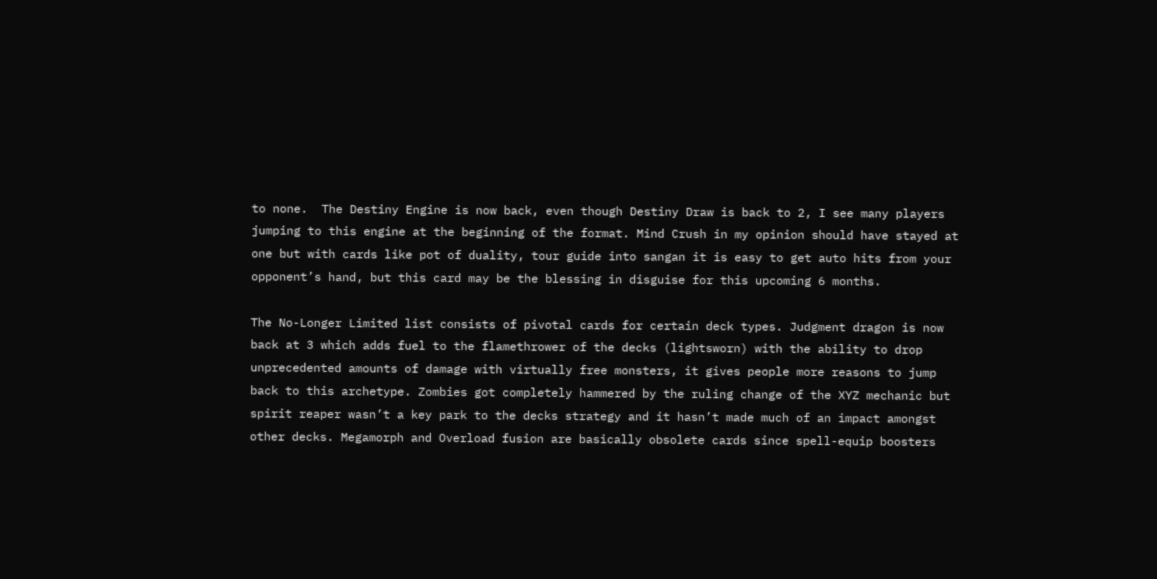to none.  The Destiny Engine is now back, even though Destiny Draw is back to 2, I see many players jumping to this engine at the beginning of the format. Mind Crush in my opinion should have stayed at one but with cards like pot of duality, tour guide into sangan it is easy to get auto hits from your opponent’s hand, but this card may be the blessing in disguise for this upcoming 6 months.

The No-Longer Limited list consists of pivotal cards for certain deck types. Judgment dragon is now back at 3 which adds fuel to the flamethrower of the decks (lightsworn) with the ability to drop unprecedented amounts of damage with virtually free monsters, it gives people more reasons to jump back to this archetype. Zombies got completely hammered by the ruling change of the XYZ mechanic but spirit reaper wasn’t a key park to the decks strategy and it hasn’t made much of an impact amongst other decks. Megamorph and Overload fusion are basically obsolete cards since spell-equip boosters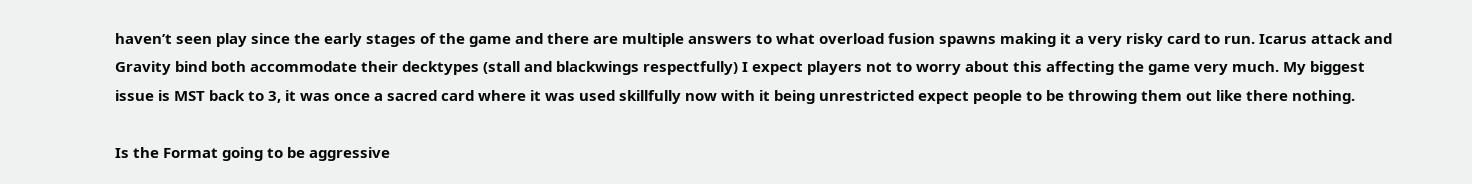haven’t seen play since the early stages of the game and there are multiple answers to what overload fusion spawns making it a very risky card to run. Icarus attack and Gravity bind both accommodate their decktypes (stall and blackwings respectfully) I expect players not to worry about this affecting the game very much. My biggest issue is MST back to 3, it was once a sacred card where it was used skillfully now with it being unrestricted expect people to be throwing them out like there nothing.

Is the Format going to be aggressive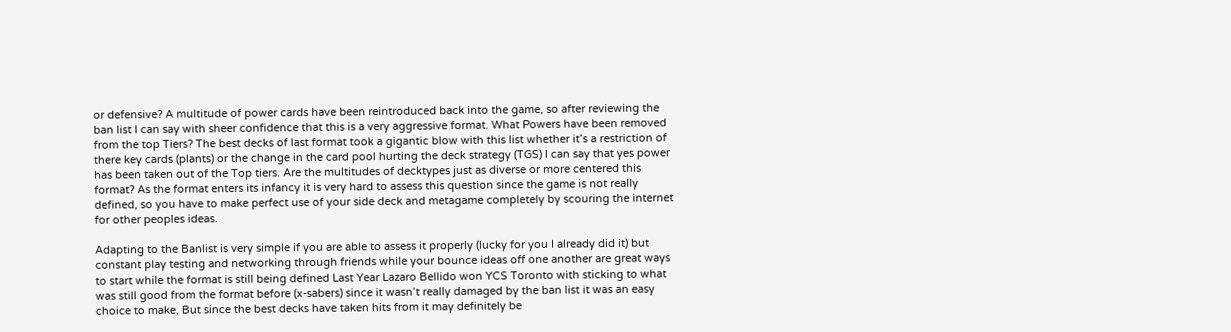or defensive? A multitude of power cards have been reintroduced back into the game, so after reviewing the ban list I can say with sheer confidence that this is a very aggressive format. What Powers have been removed from the top Tiers? The best decks of last format took a gigantic blow with this list whether it’s a restriction of there key cards (plants) or the change in the card pool hurting the deck strategy (TGS) I can say that yes power has been taken out of the Top tiers. Are the multitudes of decktypes just as diverse or more centered this format? As the format enters its infancy it is very hard to assess this question since the game is not really defined, so you have to make perfect use of your side deck and metagame completely by scouring the internet for other peoples ideas.

Adapting to the Banlist is very simple if you are able to assess it properly (lucky for you I already did it) but constant play testing and networking through friends while your bounce ideas off one another are great ways to start while the format is still being defined Last Year Lazaro Bellido won YCS Toronto with sticking to what was still good from the format before (x-sabers) since it wasn’t really damaged by the ban list it was an easy choice to make, But since the best decks have taken hits from it may definitely be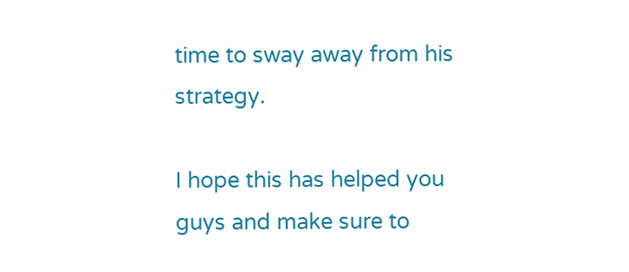time to sway away from his strategy.

I hope this has helped you guys and make sure to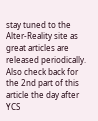stay tuned to the Alter-Reality site as great articles are released periodically. Also check back for the 2nd part of this article the day after YCS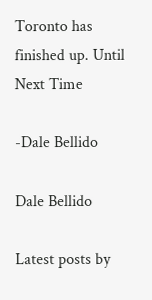Toronto has finished up. Until Next Time

-Dale Bellido

Dale Bellido

Latest posts by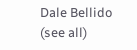Dale Bellido (see all)